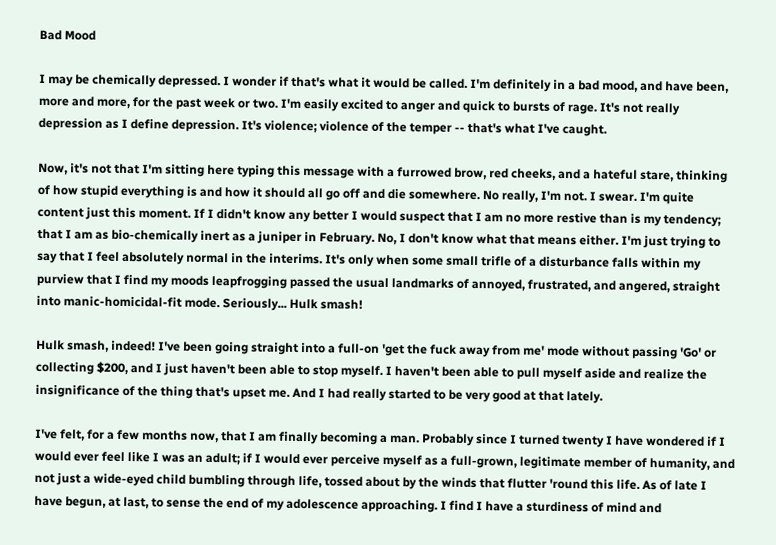Bad Mood

I may be chemically depressed. I wonder if that's what it would be called. I'm definitely in a bad mood, and have been, more and more, for the past week or two. I'm easily excited to anger and quick to bursts of rage. It's not really depression as I define depression. It's violence; violence of the temper -- that's what I've caught.

Now, it's not that I'm sitting here typing this message with a furrowed brow, red cheeks, and a hateful stare, thinking of how stupid everything is and how it should all go off and die somewhere. No really, I'm not. I swear. I'm quite content just this moment. If I didn't know any better I would suspect that I am no more restive than is my tendency; that I am as bio-chemically inert as a juniper in February. No, I don't know what that means either. I'm just trying to say that I feel absolutely normal in the interims. It's only when some small trifle of a disturbance falls within my purview that I find my moods leapfrogging passed the usual landmarks of annoyed, frustrated, and angered, straight into manic-homicidal-fit mode. Seriously... Hulk smash!

Hulk smash, indeed! I've been going straight into a full-on 'get the fuck away from me' mode without passing 'Go' or collecting $200, and I just haven't been able to stop myself. I haven't been able to pull myself aside and realize the insignificance of the thing that's upset me. And I had really started to be very good at that lately.

I've felt, for a few months now, that I am finally becoming a man. Probably since I turned twenty I have wondered if I would ever feel like I was an adult; if I would ever perceive myself as a full-grown, legitimate member of humanity, and not just a wide-eyed child bumbling through life, tossed about by the winds that flutter 'round this life. As of late I have begun, at last, to sense the end of my adolescence approaching. I find I have a sturdiness of mind and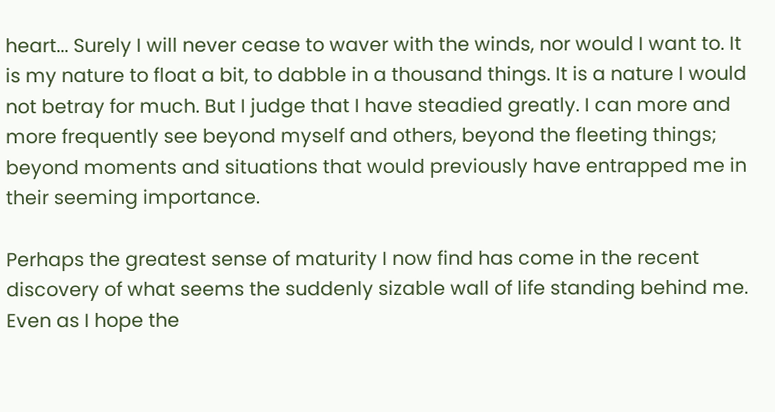heart... Surely I will never cease to waver with the winds, nor would I want to. It is my nature to float a bit, to dabble in a thousand things. It is a nature I would not betray for much. But I judge that I have steadied greatly. I can more and more frequently see beyond myself and others, beyond the fleeting things; beyond moments and situations that would previously have entrapped me in their seeming importance.

Perhaps the greatest sense of maturity I now find has come in the recent discovery of what seems the suddenly sizable wall of life standing behind me. Even as I hope the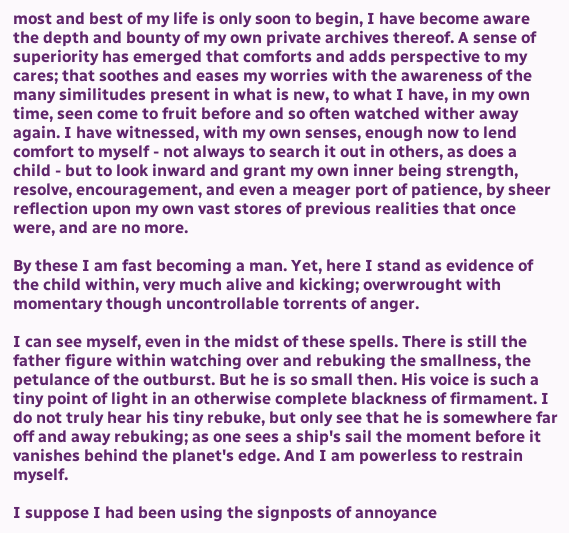most and best of my life is only soon to begin, I have become aware the depth and bounty of my own private archives thereof. A sense of superiority has emerged that comforts and adds perspective to my cares; that soothes and eases my worries with the awareness of the many similitudes present in what is new, to what I have, in my own time, seen come to fruit before and so often watched wither away again. I have witnessed, with my own senses, enough now to lend comfort to myself - not always to search it out in others, as does a child - but to look inward and grant my own inner being strength, resolve, encouragement, and even a meager port of patience, by sheer reflection upon my own vast stores of previous realities that once were, and are no more.

By these I am fast becoming a man. Yet, here I stand as evidence of the child within, very much alive and kicking; overwrought with momentary though uncontrollable torrents of anger.

I can see myself, even in the midst of these spells. There is still the father figure within watching over and rebuking the smallness, the petulance of the outburst. But he is so small then. His voice is such a tiny point of light in an otherwise complete blackness of firmament. I do not truly hear his tiny rebuke, but only see that he is somewhere far off and away rebuking; as one sees a ship's sail the moment before it vanishes behind the planet's edge. And I am powerless to restrain myself.

I suppose I had been using the signposts of annoyance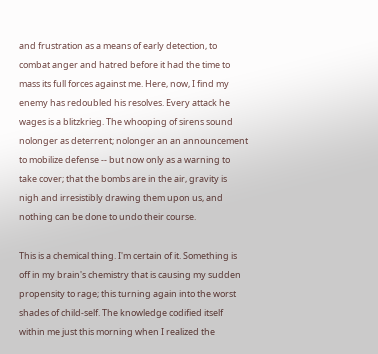and frustration as a means of early detection, to combat anger and hatred before it had the time to mass its full forces against me. Here, now, I find my enemy has redoubled his resolves. Every attack he wages is a blitzkrieg. The whooping of sirens sound nolonger as deterrent; nolonger an an announcement to mobilize defense -- but now only as a warning to take cover; that the bombs are in the air, gravity is nigh and irresistibly drawing them upon us, and nothing can be done to undo their course.

This is a chemical thing. I'm certain of it. Something is off in my brain's chemistry that is causing my sudden propensity to rage; this turning again into the worst shades of child-self. The knowledge codified itself within me just this morning when I realized the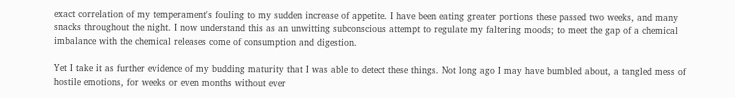exact correlation of my temperament's fouling to my sudden increase of appetite. I have been eating greater portions these passed two weeks, and many snacks throughout the night. I now understand this as an unwitting subconscious attempt to regulate my faltering moods; to meet the gap of a chemical imbalance with the chemical releases come of consumption and digestion.

Yet I take it as further evidence of my budding maturity that I was able to detect these things. Not long ago I may have bumbled about, a tangled mess of hostile emotions, for weeks or even months without ever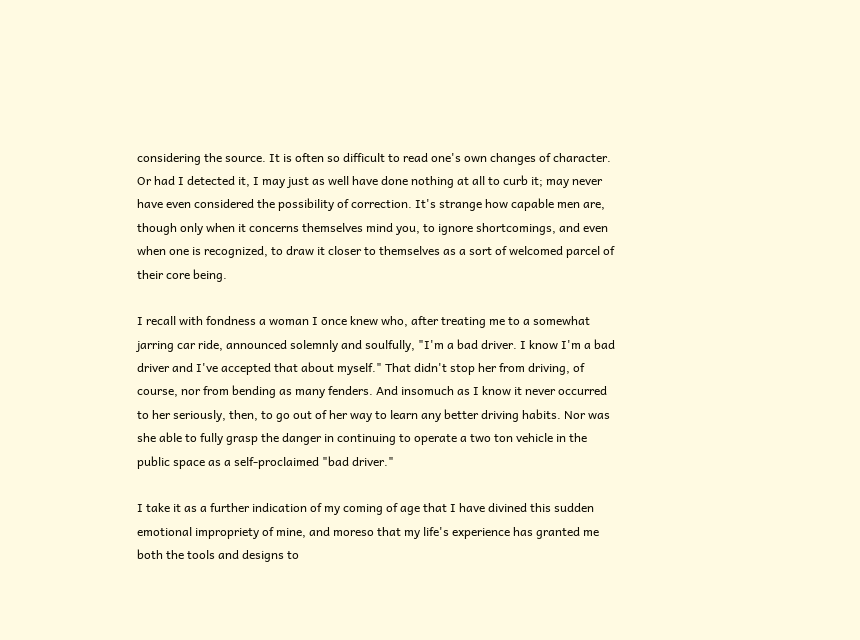considering the source. It is often so difficult to read one's own changes of character. Or had I detected it, I may just as well have done nothing at all to curb it; may never have even considered the possibility of correction. It's strange how capable men are, though only when it concerns themselves mind you, to ignore shortcomings, and even when one is recognized, to draw it closer to themselves as a sort of welcomed parcel of their core being.

I recall with fondness a woman I once knew who, after treating me to a somewhat jarring car ride, announced solemnly and soulfully, "I'm a bad driver. I know I'm a bad driver and I've accepted that about myself." That didn't stop her from driving, of course, nor from bending as many fenders. And insomuch as I know it never occurred to her seriously, then, to go out of her way to learn any better driving habits. Nor was she able to fully grasp the danger in continuing to operate a two ton vehicle in the public space as a self-proclaimed "bad driver."

I take it as a further indication of my coming of age that I have divined this sudden emotional impropriety of mine, and moreso that my life's experience has granted me both the tools and designs to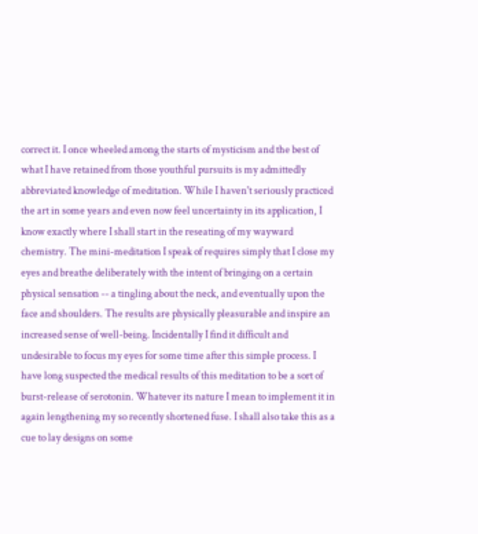correct it. I once wheeled among the starts of mysticism and the best of what I have retained from those youthful pursuits is my admittedly abbreviated knowledge of meditation. While I haven't seriously practiced the art in some years and even now feel uncertainty in its application, I know exactly where I shall start in the reseating of my wayward chemistry. The mini-meditation I speak of requires simply that I close my eyes and breathe deliberately with the intent of bringing on a certain physical sensation -- a tingling about the neck, and eventually upon the face and shoulders. The results are physically pleasurable and inspire an increased sense of well-being. Incidentally I find it difficult and undesirable to focus my eyes for some time after this simple process. I have long suspected the medical results of this meditation to be a sort of burst-release of serotonin. Whatever its nature I mean to implement it in again lengthening my so recently shortened fuse. I shall also take this as a cue to lay designs on some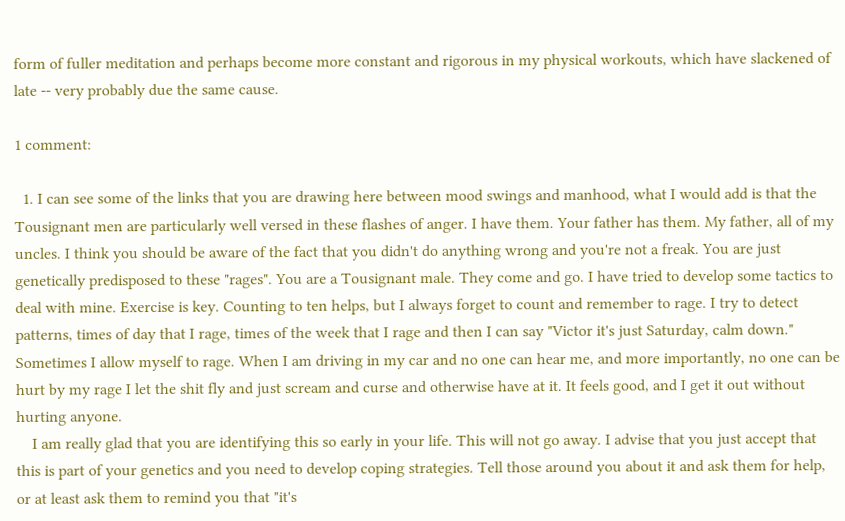form of fuller meditation and perhaps become more constant and rigorous in my physical workouts, which have slackened of late -- very probably due the same cause.

1 comment:

  1. I can see some of the links that you are drawing here between mood swings and manhood, what I would add is that the Tousignant men are particularly well versed in these flashes of anger. I have them. Your father has them. My father, all of my uncles. I think you should be aware of the fact that you didn't do anything wrong and you're not a freak. You are just genetically predisposed to these "rages". You are a Tousignant male. They come and go. I have tried to develop some tactics to deal with mine. Exercise is key. Counting to ten helps, but I always forget to count and remember to rage. I try to detect patterns, times of day that I rage, times of the week that I rage and then I can say "Victor it's just Saturday, calm down." Sometimes I allow myself to rage. When I am driving in my car and no one can hear me, and more importantly, no one can be hurt by my rage I let the shit fly and just scream and curse and otherwise have at it. It feels good, and I get it out without hurting anyone.
    I am really glad that you are identifying this so early in your life. This will not go away. I advise that you just accept that this is part of your genetics and you need to develop coping strategies. Tell those around you about it and ask them for help, or at least ask them to remind you that "it's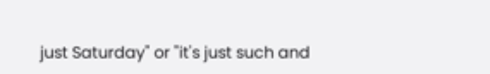just Saturday" or "it's just such and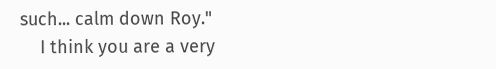such... calm down Roy."
    I think you are a very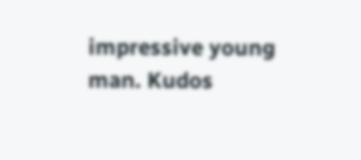impressive young man. Kudos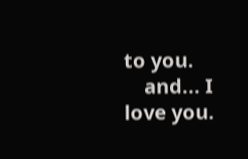to you.
    and... I love you.